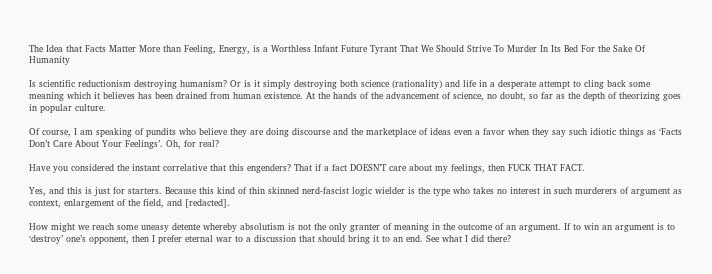The Idea that Facts Matter More than Feeling, Energy, is a Worthless Infant Future Tyrant That We Should Strive To Murder In Its Bed For the Sake Of Humanity

Is scientific reductionism destroying humanism? Or is it simply destroying both science (rationality) and life in a desperate attempt to cling back some meaning which it believes has been drained from human existence. At the hands of the advancement of science, no doubt, so far as the depth of theorizing goes in popular culture.

Of course, I am speaking of pundits who believe they are doing discourse and the marketplace of ideas even a favor when they say such idiotic things as ‘Facts Don’t Care About Your Feelings’. Oh, for real?

Have you considered the instant correlative that this engenders? That if a fact DOESN’T care about my feelings, then FUCK THAT FACT.

Yes, and this is just for starters. Because this kind of thin skinned nerd-fascist logic wielder is the type who takes no interest in such murderers of argument as context, enlargement of the field, and [redacted].

How might we reach some uneasy detente whereby absolutism is not the only granter of meaning in the outcome of an argument. If to win an argument is to ‘destroy’ one’s opponent, then I prefer eternal war to a discussion that should bring it to an end. See what I did there?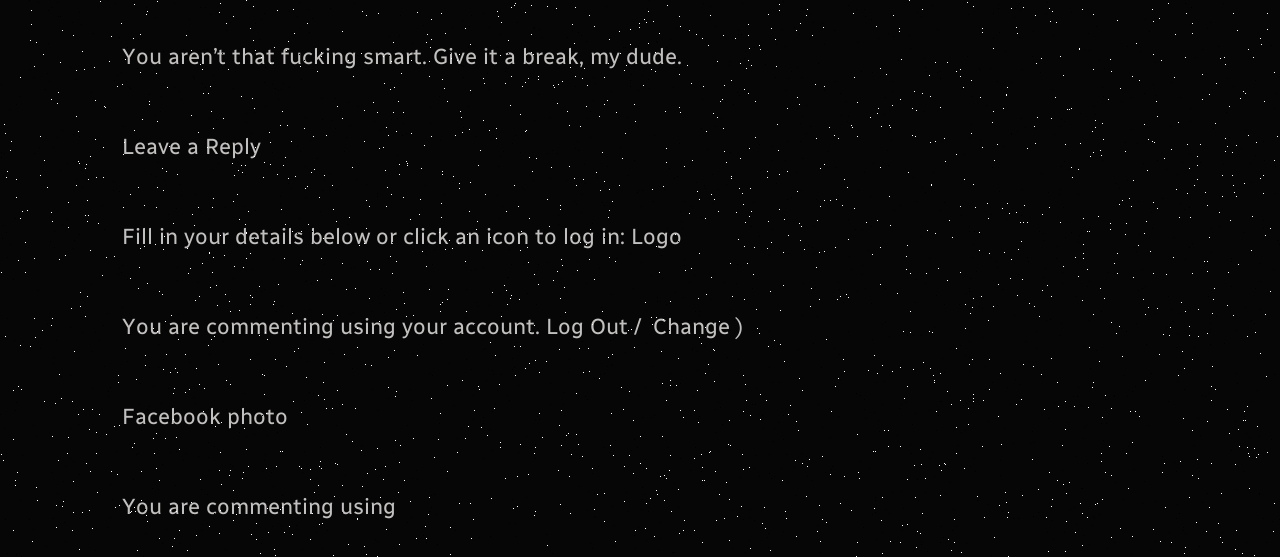You aren’t that fucking smart. Give it a break, my dude.

Leave a Reply

Fill in your details below or click an icon to log in: Logo

You are commenting using your account. Log Out /  Change )

Facebook photo

You are commenting using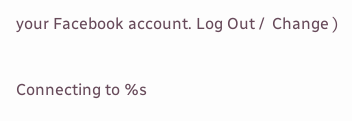your Facebook account. Log Out /  Change )

Connecting to %s